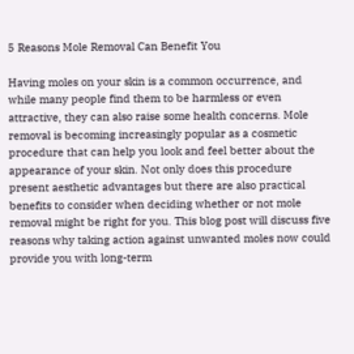5 Reasons Mole Removal Can Benefit You

Having moles on your skin is a common occurrence, and while many people find them to be harmless or even attractive, they can also raise some health concerns. Mole removal is becoming increasingly popular as a cosmetic procedure that can help you look and feel better about the appearance of your skin. Not only does this procedure present aesthetic advantages but there are also practical benefits to consider when deciding whether or not mole removal might be right for you. This blog post will discuss five reasons why taking action against unwanted moles now could provide you with long-term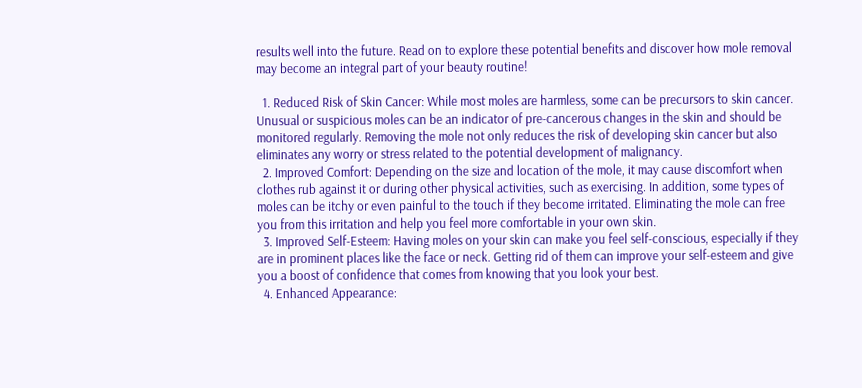results well into the future. Read on to explore these potential benefits and discover how mole removal may become an integral part of your beauty routine!

  1. Reduced Risk of Skin Cancer: While most moles are harmless, some can be precursors to skin cancer. Unusual or suspicious moles can be an indicator of pre-cancerous changes in the skin and should be monitored regularly. Removing the mole not only reduces the risk of developing skin cancer but also eliminates any worry or stress related to the potential development of malignancy.
  2. Improved Comfort: Depending on the size and location of the mole, it may cause discomfort when clothes rub against it or during other physical activities, such as exercising. In addition, some types of moles can be itchy or even painful to the touch if they become irritated. Eliminating the mole can free you from this irritation and help you feel more comfortable in your own skin.
  3. Improved Self-Esteem: Having moles on your skin can make you feel self-conscious, especially if they are in prominent places like the face or neck. Getting rid of them can improve your self-esteem and give you a boost of confidence that comes from knowing that you look your best.
  4. Enhanced Appearance: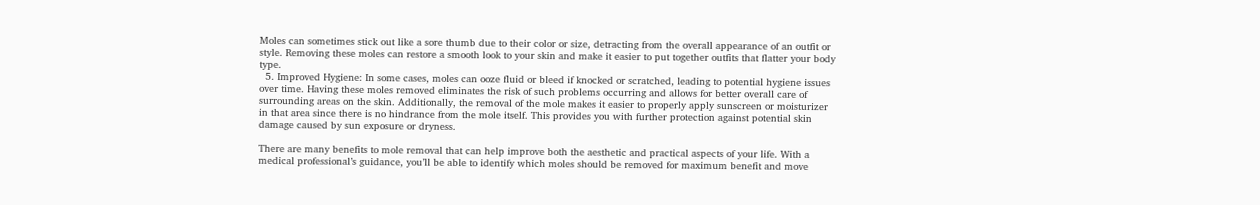Moles can sometimes stick out like a sore thumb due to their color or size, detracting from the overall appearance of an outfit or style. Removing these moles can restore a smooth look to your skin and make it easier to put together outfits that flatter your body type.
  5. Improved Hygiene: In some cases, moles can ooze fluid or bleed if knocked or scratched, leading to potential hygiene issues over time. Having these moles removed eliminates the risk of such problems occurring and allows for better overall care of surrounding areas on the skin. Additionally, the removal of the mole makes it easier to properly apply sunscreen or moisturizer in that area since there is no hindrance from the mole itself. This provides you with further protection against potential skin damage caused by sun exposure or dryness.

There are many benefits to mole removal that can help improve both the aesthetic and practical aspects of your life. With a medical professional’s guidance, you’ll be able to identify which moles should be removed for maximum benefit and move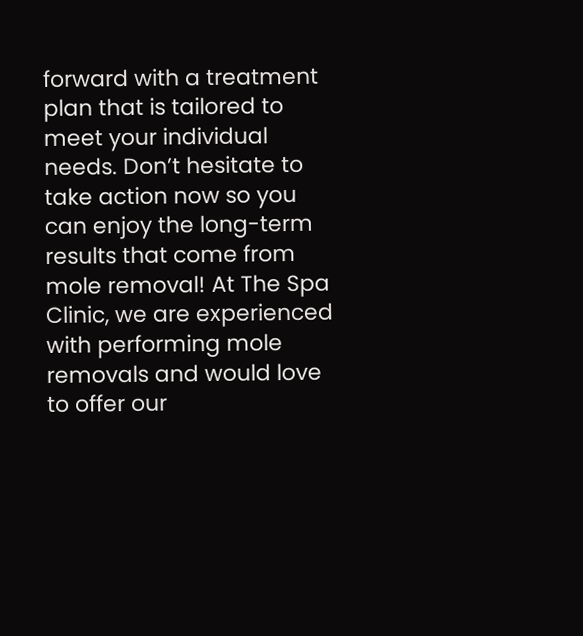forward with a treatment plan that is tailored to meet your individual needs. Don’t hesitate to take action now so you can enjoy the long-term results that come from mole removal! At The Spa Clinic, we are experienced with performing mole removals and would love to offer our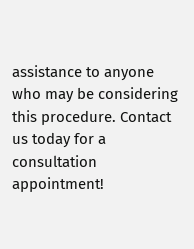assistance to anyone who may be considering this procedure. Contact us today for a consultation appointment!